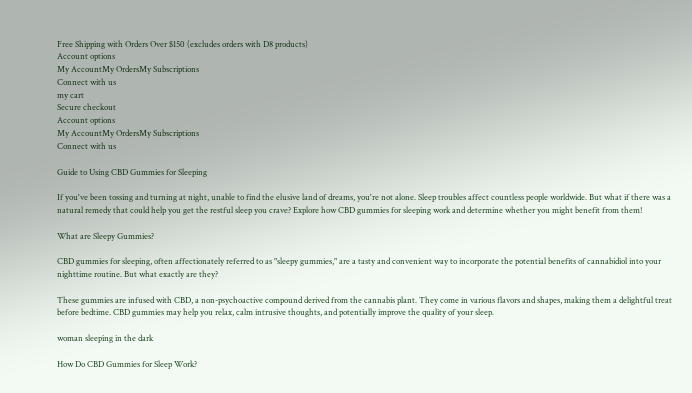Free Shipping with Orders Over $150 (excludes orders with D8 products)
Account options
My AccountMy OrdersMy Subscriptions
Connect with us
my cart
Secure checkout
Account options
My AccountMy OrdersMy Subscriptions
Connect with us

Guide to Using CBD Gummies for Sleeping

If you've been tossing and turning at night, unable to find the elusive land of dreams, you're not alone. Sleep troubles affect countless people worldwide. But what if there was a natural remedy that could help you get the restful sleep you crave? Explore how CBD gummies for sleeping work and determine whether you might benefit from them!

What are Sleepy Gummies?

CBD gummies for sleeping, often affectionately referred to as "sleepy gummies," are a tasty and convenient way to incorporate the potential benefits of cannabidiol into your nighttime routine. But what exactly are they?

These gummies are infused with CBD, a non-psychoactive compound derived from the cannabis plant. They come in various flavors and shapes, making them a delightful treat before bedtime. CBD gummies may help you relax, calm intrusive thoughts, and potentially improve the quality of your sleep.

woman sleeping in the dark

How Do CBD Gummies for Sleep Work?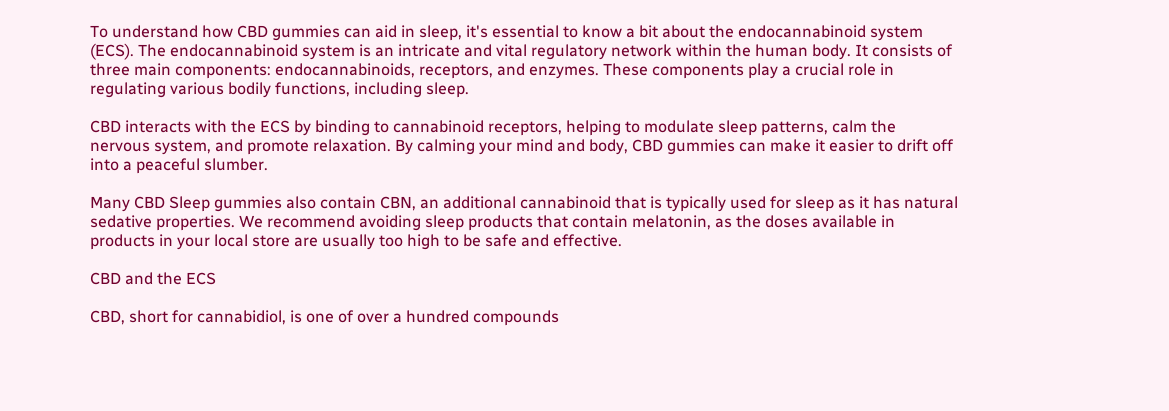To understand how CBD gummies can aid in sleep, it's essential to know a bit about the endocannabinoid system (ECS). The endocannabinoid system is an intricate and vital regulatory network within the human body. It consists of three main components: endocannabinoids, receptors, and enzymes. These components play a crucial role in regulating various bodily functions, including sleep.

CBD interacts with the ECS by binding to cannabinoid receptors, helping to modulate sleep patterns, calm the nervous system, and promote relaxation. By calming your mind and body, CBD gummies can make it easier to drift off into a peaceful slumber.

Many CBD Sleep gummies also contain CBN, an additional cannabinoid that is typically used for sleep as it has natural sedative properties. We recommend avoiding sleep products that contain melatonin, as the doses available in products in your local store are usually too high to be safe and effective.

CBD and the ECS

CBD, short for cannabidiol, is one of over a hundred compounds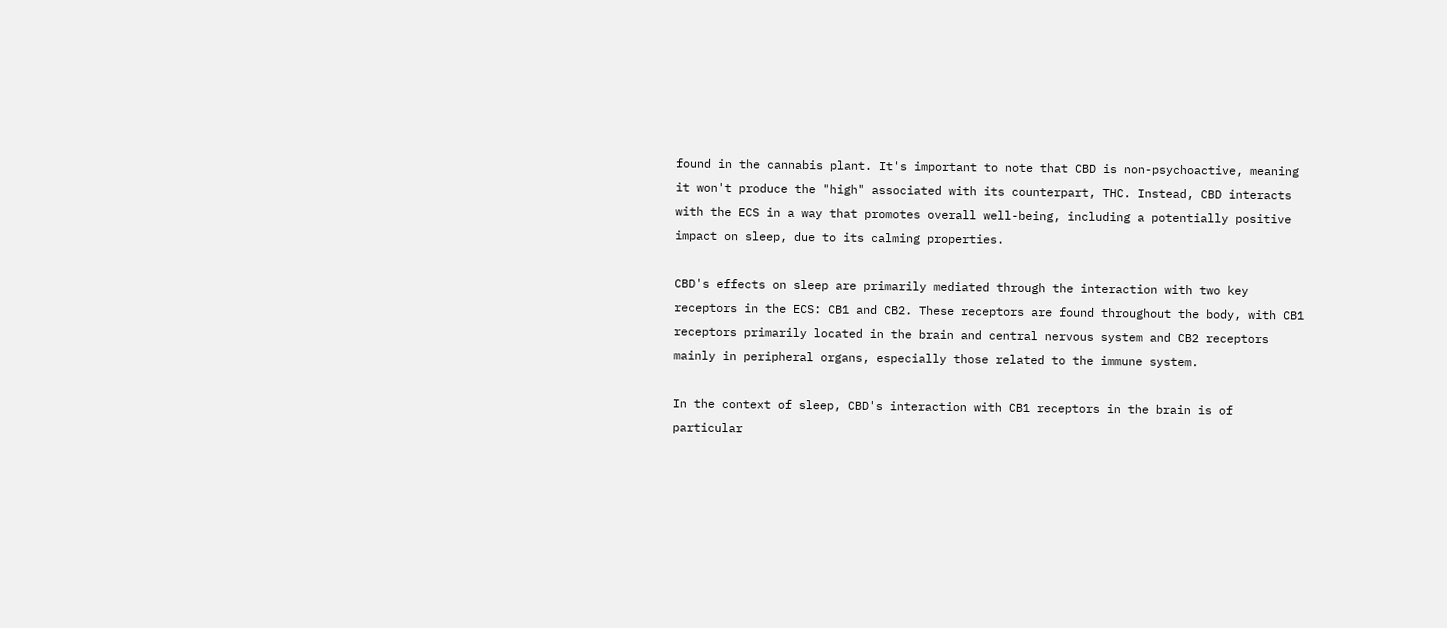found in the cannabis plant. It's important to note that CBD is non-psychoactive, meaning it won't produce the "high" associated with its counterpart, THC. Instead, CBD interacts with the ECS in a way that promotes overall well-being, including a potentially positive impact on sleep, due to its calming properties.

CBD's effects on sleep are primarily mediated through the interaction with two key receptors in the ECS: CB1 and CB2. These receptors are found throughout the body, with CB1 receptors primarily located in the brain and central nervous system and CB2 receptors mainly in peripheral organs, especially those related to the immune system.

In the context of sleep, CBD's interaction with CB1 receptors in the brain is of particular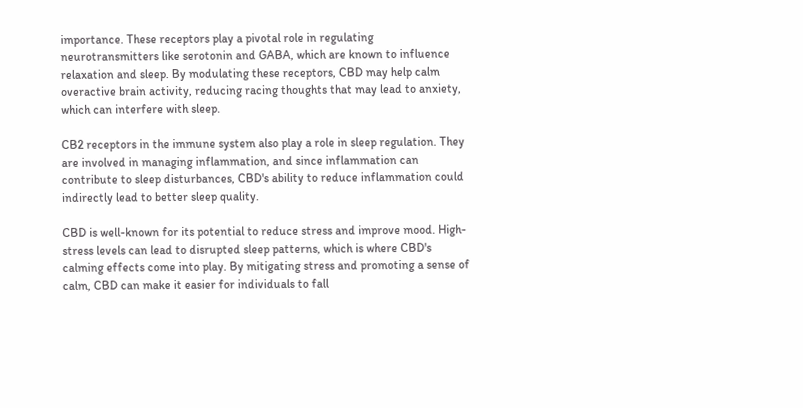importance. These receptors play a pivotal role in regulating neurotransmitters like serotonin and GABA, which are known to influence relaxation and sleep. By modulating these receptors, CBD may help calm overactive brain activity, reducing racing thoughts that may lead to anxiety, which can interfere with sleep.

CB2 receptors in the immune system also play a role in sleep regulation. They are involved in managing inflammation, and since inflammation can contribute to sleep disturbances, CBD's ability to reduce inflammation could indirectly lead to better sleep quality.

CBD is well-known for its potential to reduce stress and improve mood. High-stress levels can lead to disrupted sleep patterns, which is where CBD's calming effects come into play. By mitigating stress and promoting a sense of calm, CBD can make it easier for individuals to fall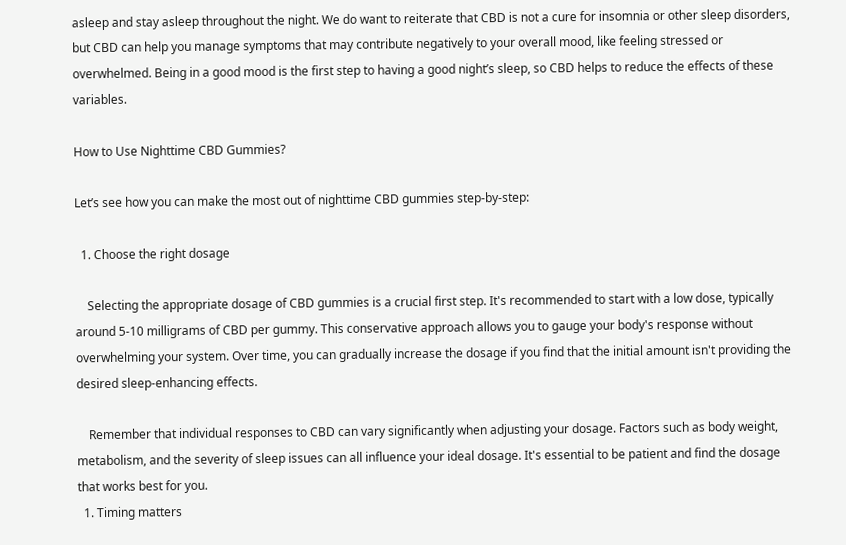asleep and stay asleep throughout the night. We do want to reiterate that CBD is not a cure for insomnia or other sleep disorders, but CBD can help you manage symptoms that may contribute negatively to your overall mood, like feeling stressed or overwhelmed. Being in a good mood is the first step to having a good night’s sleep, so CBD helps to reduce the effects of these variables.

How to Use Nighttime CBD Gummies?

Let’s see how you can make the most out of nighttime CBD gummies step-by-step:

  1. Choose the right dosage

    Selecting the appropriate dosage of CBD gummies is a crucial first step. It's recommended to start with a low dose, typically around 5-10 milligrams of CBD per gummy. This conservative approach allows you to gauge your body's response without overwhelming your system. Over time, you can gradually increase the dosage if you find that the initial amount isn't providing the desired sleep-enhancing effects.

    Remember that individual responses to CBD can vary significantly when adjusting your dosage. Factors such as body weight, metabolism, and the severity of sleep issues can all influence your ideal dosage. It's essential to be patient and find the dosage that works best for you.
  1. Timing matters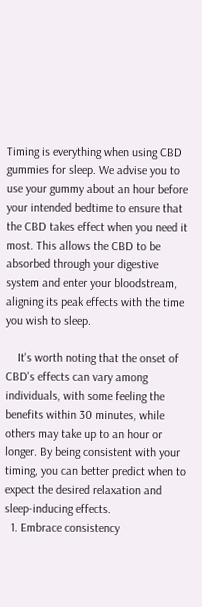Timing is everything when using CBD gummies for sleep. We advise you to use your gummy about an hour before your intended bedtime to ensure that the CBD takes effect when you need it most. This allows the CBD to be absorbed through your digestive system and enter your bloodstream, aligning its peak effects with the time you wish to sleep.

    It's worth noting that the onset of CBD's effects can vary among individuals, with some feeling the benefits within 30 minutes, while others may take up to an hour or longer. By being consistent with your timing, you can better predict when to expect the desired relaxation and sleep-inducing effects.
  1. Embrace consistency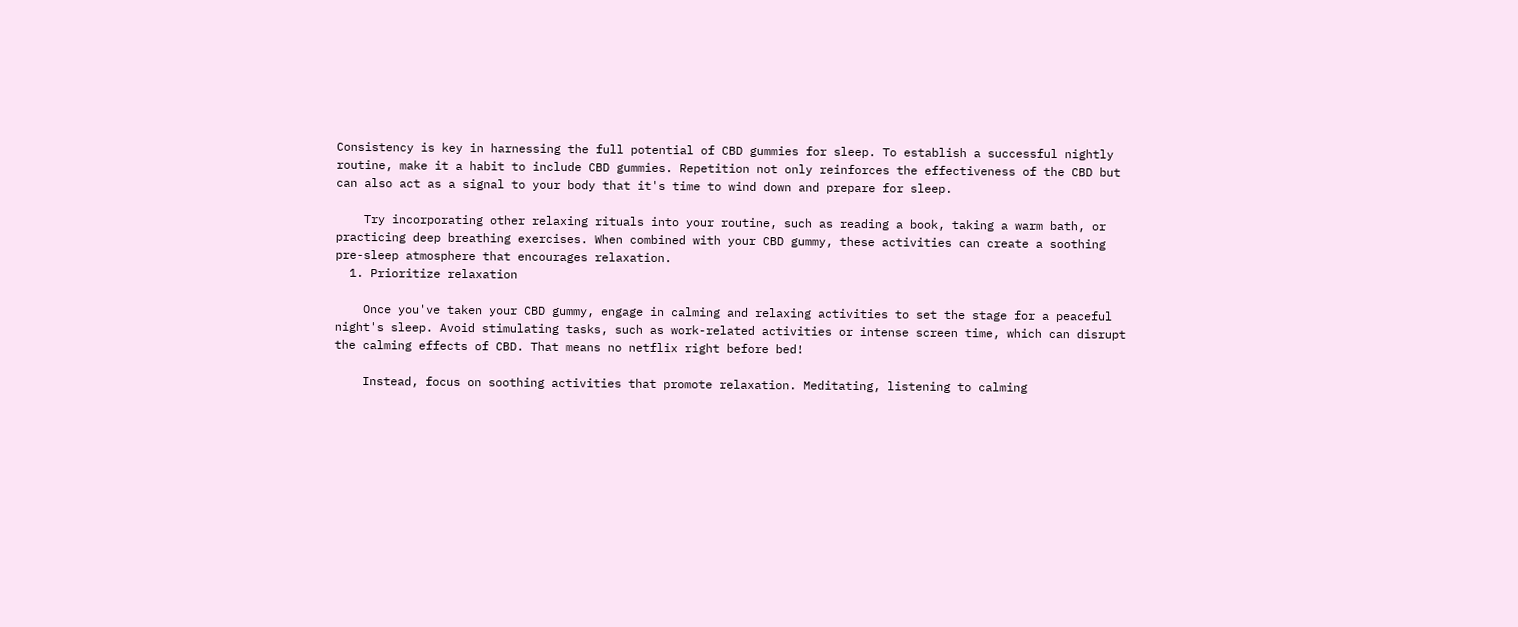Consistency is key in harnessing the full potential of CBD gummies for sleep. To establish a successful nightly routine, make it a habit to include CBD gummies. Repetition not only reinforces the effectiveness of the CBD but can also act as a signal to your body that it's time to wind down and prepare for sleep.

    Try incorporating other relaxing rituals into your routine, such as reading a book, taking a warm bath, or practicing deep breathing exercises. When combined with your CBD gummy, these activities can create a soothing pre-sleep atmosphere that encourages relaxation.
  1. Prioritize relaxation

    Once you've taken your CBD gummy, engage in calming and relaxing activities to set the stage for a peaceful night's sleep. Avoid stimulating tasks, such as work-related activities or intense screen time, which can disrupt the calming effects of CBD. That means no netflix right before bed!

    Instead, focus on soothing activities that promote relaxation. Meditating, listening to calming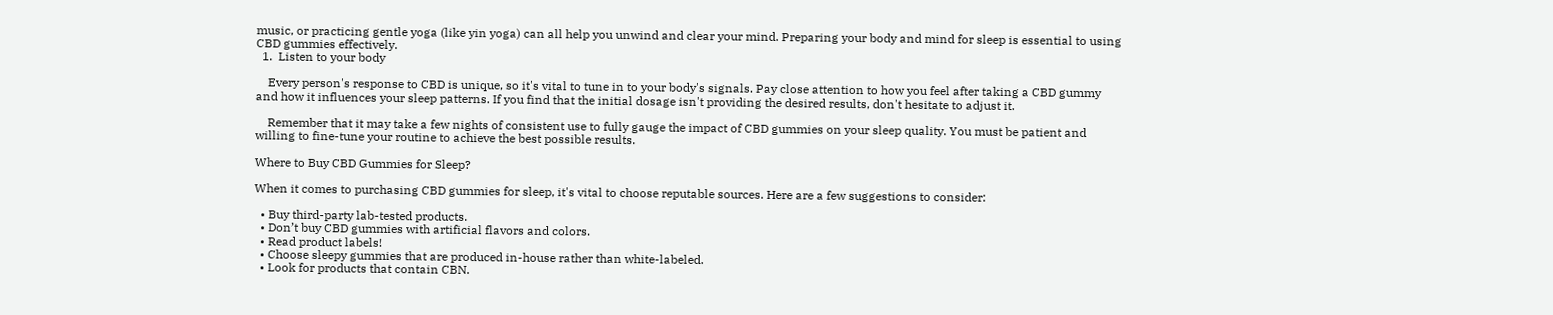music, or practicing gentle yoga (like yin yoga) can all help you unwind and clear your mind. Preparing your body and mind for sleep is essential to using CBD gummies effectively.
  1.  Listen to your body

    Every person's response to CBD is unique, so it's vital to tune in to your body's signals. Pay close attention to how you feel after taking a CBD gummy and how it influences your sleep patterns. If you find that the initial dosage isn't providing the desired results, don't hesitate to adjust it.

    Remember that it may take a few nights of consistent use to fully gauge the impact of CBD gummies on your sleep quality. You must be patient and willing to fine-tune your routine to achieve the best possible results.

Where to Buy CBD Gummies for Sleep?

When it comes to purchasing CBD gummies for sleep, it's vital to choose reputable sources. Here are a few suggestions to consider:

  • Buy third-party lab-tested products.
  • Don’t buy CBD gummies with artificial flavors and colors.
  • Read product labels!
  • Choose sleepy gummies that are produced in-house rather than white-labeled.
  • Look for products that contain CBN.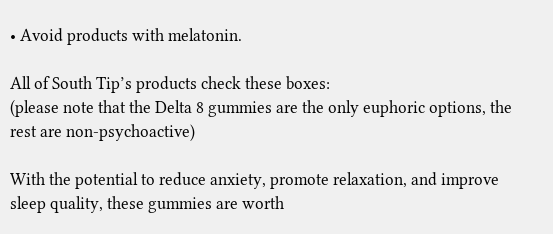• Avoid products with melatonin.

All of South Tip’s products check these boxes:
(please note that the Delta 8 gummies are the only euphoric options, the rest are non-psychoactive)

With the potential to reduce anxiety, promote relaxation, and improve sleep quality, these gummies are worth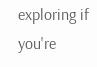exploring if you're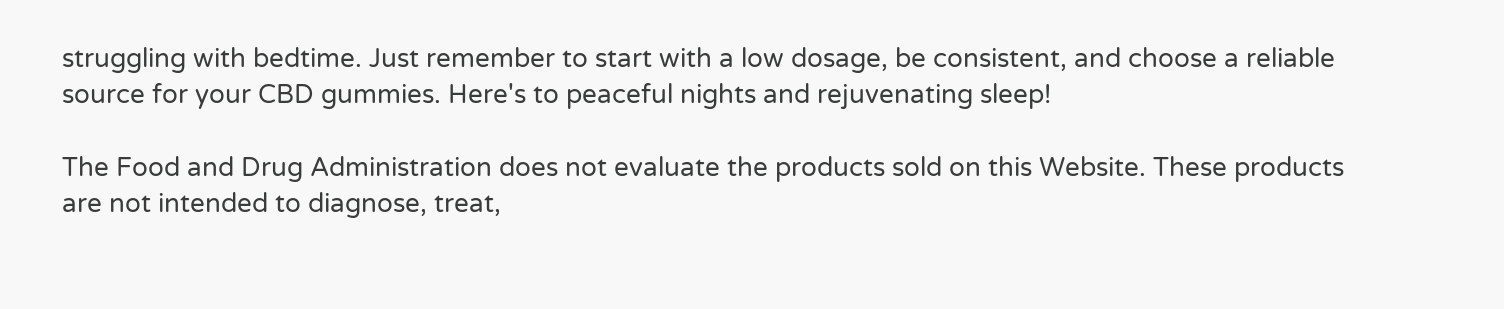struggling with bedtime. Just remember to start with a low dosage, be consistent, and choose a reliable source for your CBD gummies. Here's to peaceful nights and rejuvenating sleep!

The Food and Drug Administration does not evaluate the products sold on this Website. These products are not intended to diagnose, treat,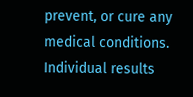prevent, or cure any medical conditions. Individual results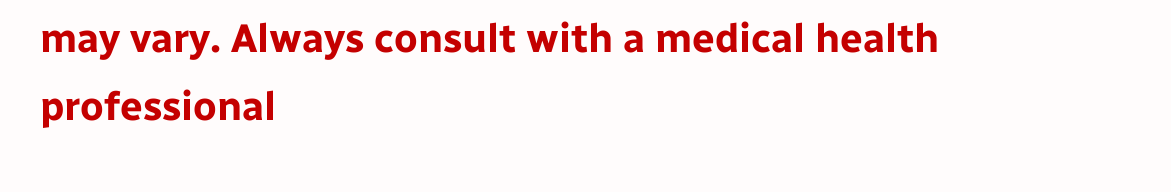may vary. Always consult with a medical health professional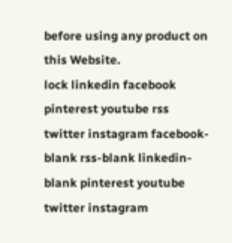before using any product on this Website.
lock linkedin facebook pinterest youtube rss twitter instagram facebook-blank rss-blank linkedin-blank pinterest youtube twitter instagram